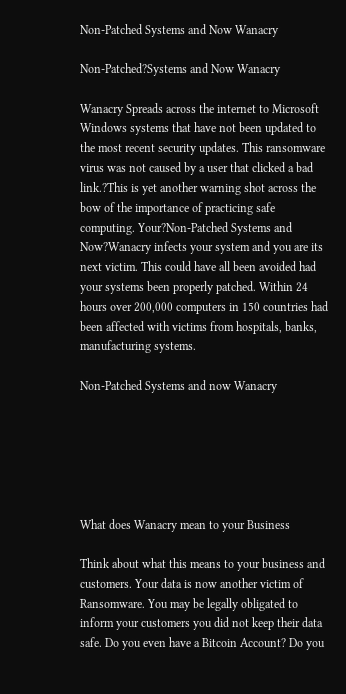Non-Patched Systems and Now Wanacry

Non-Patched?Systems and Now Wanacry

Wanacry Spreads across the internet to Microsoft Windows systems that have not been updated to the most recent security updates. This ransomware virus was not caused by a user that clicked a bad link.?This is yet another warning shot across the bow of the importance of practicing safe computing. Your?Non-Patched Systems and Now?Wanacry infects your system and you are its next victim. This could have all been avoided had your systems been properly patched. Within 24 hours over 200,000 computers in 150 countries had been affected with victims from hospitals, banks, manufacturing systems.

Non-Patched Systems and now Wanacry






What does Wanacry mean to your Business

Think about what this means to your business and customers. Your data is now another victim of Ransomware. You may be legally obligated to inform your customers you did not keep their data safe. Do you even have a Bitcoin Account? Do you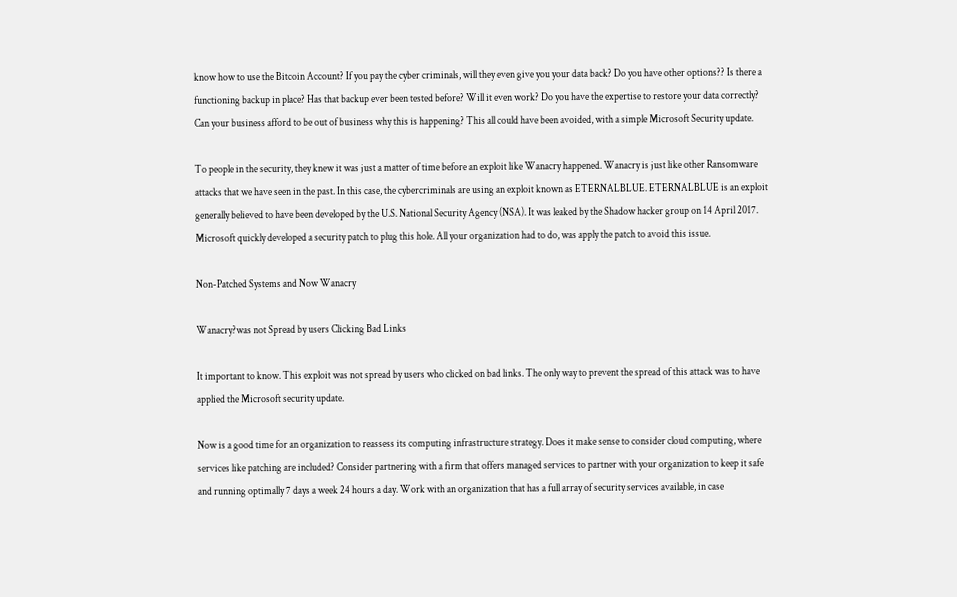know how to use the Bitcoin Account? If you pay the cyber criminals, will they even give you your data back? Do you have other options?? Is there a functioning backup in place? Has that backup ever been tested before? Will it even work? Do you have the expertise to restore your data correctly? Can your business afford to be out of business why this is happening? This all could have been avoided, with a simple Microsoft Security update.

To people in the security, they knew it was just a matter of time before an exploit like Wanacry happened. Wanacry is just like other Ransomware attacks that we have seen in the past. In this case, the cybercriminals are using an exploit known as ETERNALBLUE. ETERNALBLUE is an exploit generally believed to have been developed by the U.S. National Security Agency (NSA). It was leaked by the Shadow hacker group on 14 April 2017. Microsoft quickly developed a security patch to plug this hole. All your organization had to do, was apply the patch to avoid this issue.

Non-Patched Systems and Now Wanacry

Wanacry?was not Spread by users Clicking Bad Links

It important to know. This exploit was not spread by users who clicked on bad links. The only way to prevent the spread of this attack was to have applied the Microsoft security update.

Now is a good time for an organization to reassess its computing infrastructure strategy. Does it make sense to consider cloud computing, where services like patching are included? Consider partnering with a firm that offers managed services to partner with your organization to keep it safe and running optimally 7 days a week 24 hours a day. Work with an organization that has a full array of security services available, in case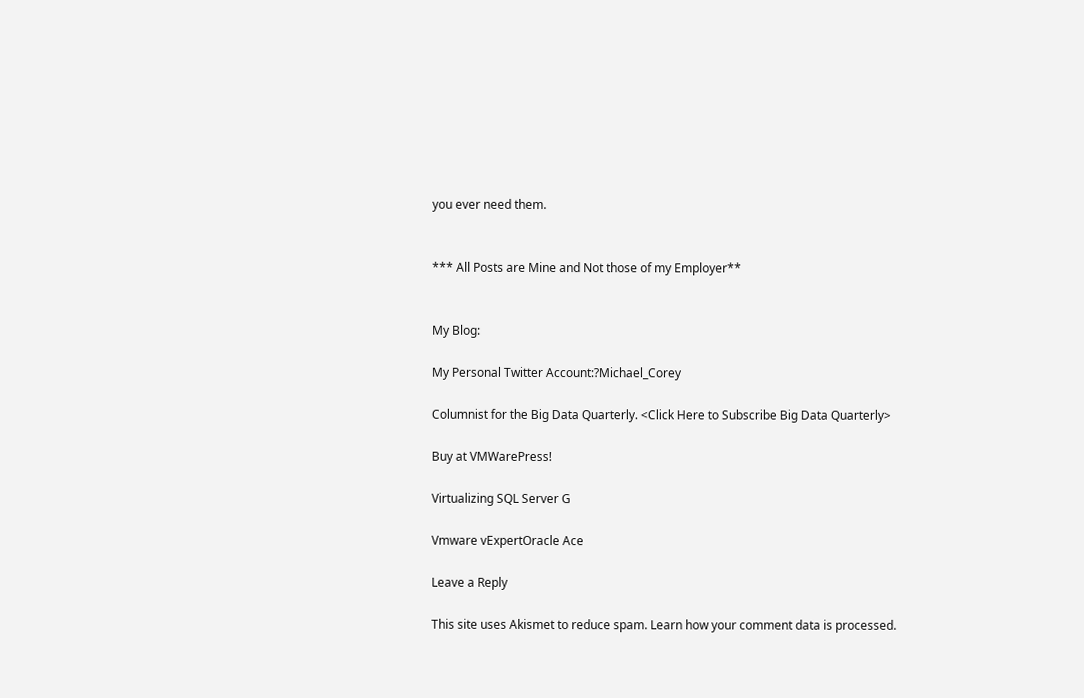you ever need them.


*** All Posts are Mine and Not those of my Employer**


My Blog:

My Personal Twitter Account:?Michael_Corey

Columnist for the Big Data Quarterly. <Click Here to Subscribe Big Data Quarterly>

Buy at VMWarePress!

Virtualizing SQL Server G

Vmware vExpertOracle Ace

Leave a Reply

This site uses Akismet to reduce spam. Learn how your comment data is processed.